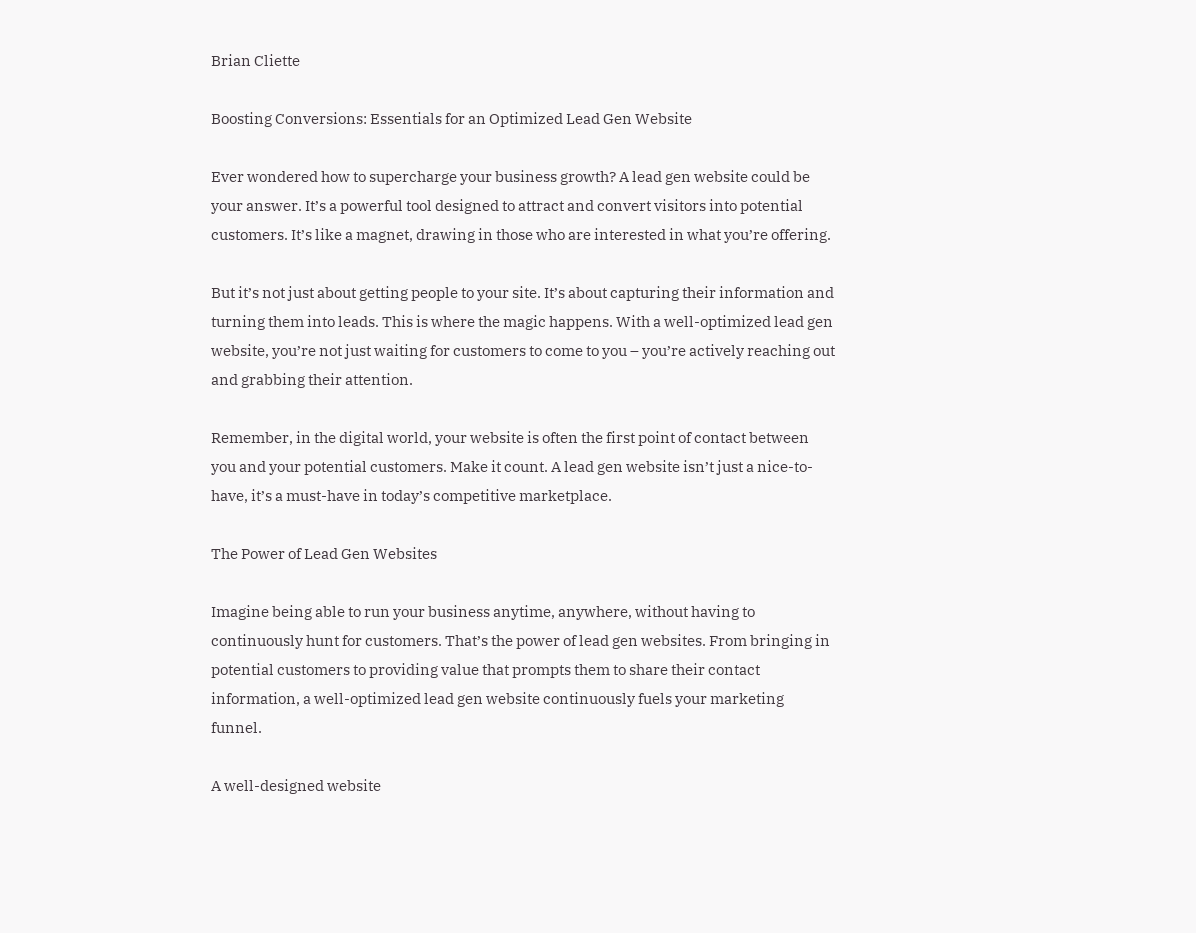Brian Cliette

Boosting Conversions: Essentials for an Optimized Lead Gen Website

Ever wondered how to supercharge your business growth? A lead gen website could be your answer. It’s a powerful tool designed to attract and convert visitors into potential customers. It’s like a magnet, drawing in those who are interested in what you’re offering.

But it’s not just about getting people to your site. It’s about capturing their information and turning them into leads. This is where the magic happens. With a well-optimized lead gen website, you’re not just waiting for customers to come to you – you’re actively reaching out and grabbing their attention.

Remember, in the digital world, your website is often the first point of contact between you and your potential customers. Make it count. A lead gen website isn’t just a nice-to-have, it’s a must-have in today’s competitive marketplace.

The Power of Lead Gen Websites

Imagine being able to run your business anytime, anywhere, without having to continuously hunt for customers. That’s the power of lead gen websites. From bringing in potential customers to providing value that prompts them to share their contact information, a well-optimized lead gen website continuously fuels your marketing funnel.

A well-designed website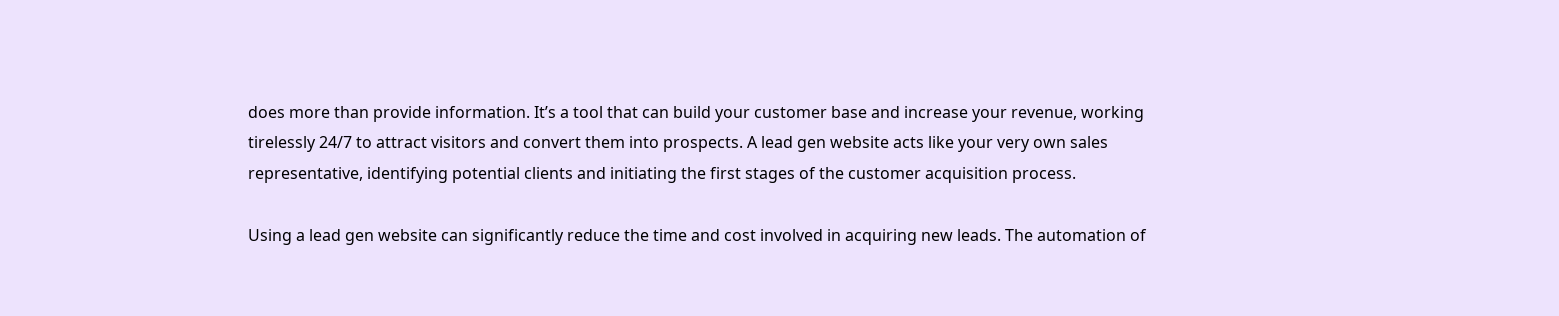does more than provide information. It’s a tool that can build your customer base and increase your revenue, working tirelessly 24/7 to attract visitors and convert them into prospects. A lead gen website acts like your very own sales representative, identifying potential clients and initiating the first stages of the customer acquisition process.

Using a lead gen website can significantly reduce the time and cost involved in acquiring new leads. The automation of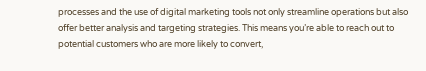processes and the use of digital marketing tools not only streamline operations but also offer better analysis and targeting strategies. This means you’re able to reach out to potential customers who are more likely to convert,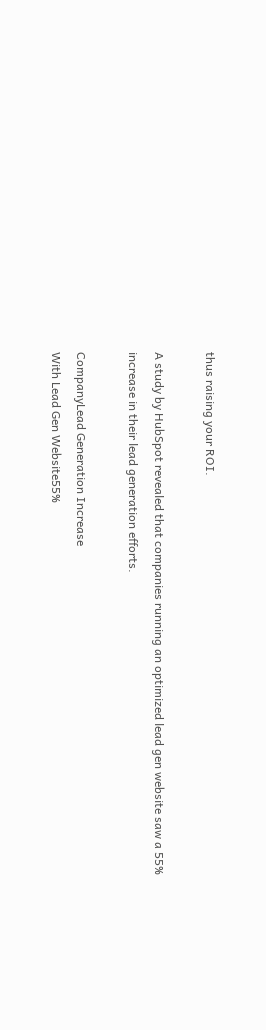thus raising your ROI.

A study by HubSpot revealed that companies running an optimized lead gen website saw a 55% increase in their lead generation efforts.

CompanyLead Generation Increase
With Lead Gen Website55%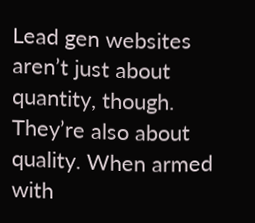Lead gen websites aren’t just about quantity, though. They’re also about quality. When armed with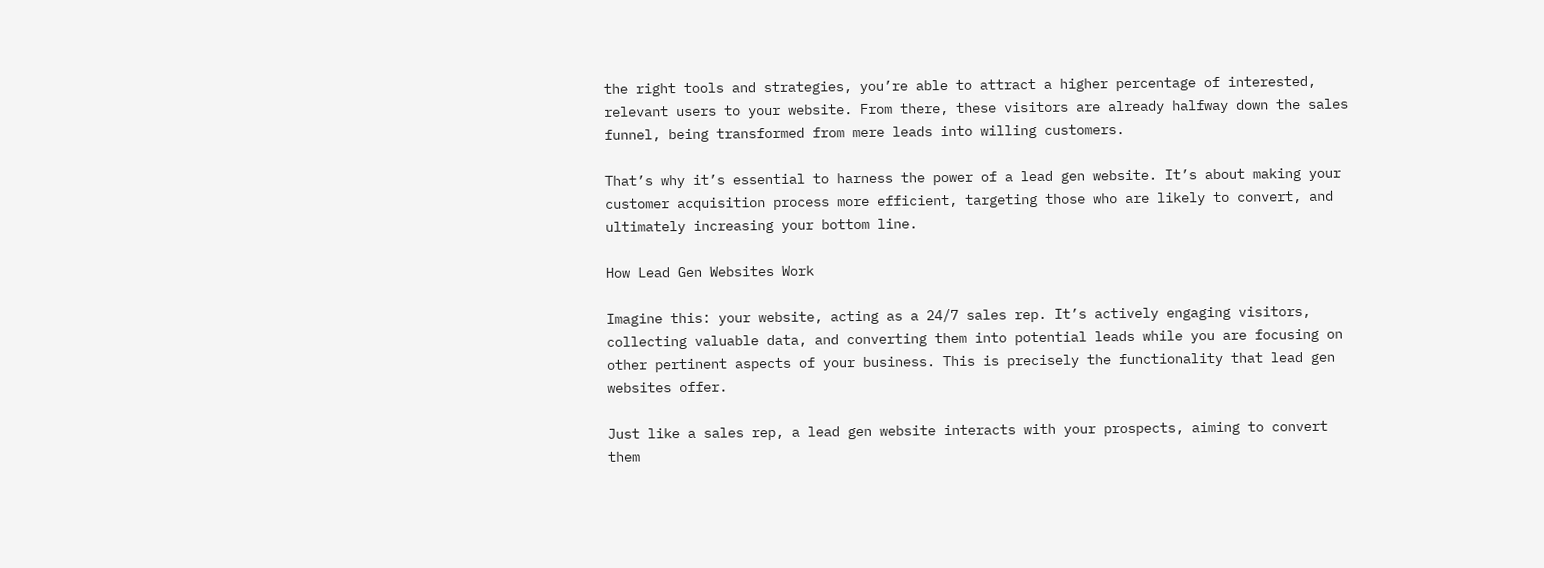the right tools and strategies, you’re able to attract a higher percentage of interested, relevant users to your website. From there, these visitors are already halfway down the sales funnel, being transformed from mere leads into willing customers.

That’s why it’s essential to harness the power of a lead gen website. It’s about making your customer acquisition process more efficient, targeting those who are likely to convert, and ultimately increasing your bottom line.

How Lead Gen Websites Work

Imagine this: your website, acting as a 24/7 sales rep. It’s actively engaging visitors, collecting valuable data, and converting them into potential leads while you are focusing on other pertinent aspects of your business. This is precisely the functionality that lead gen websites offer.

Just like a sales rep, a lead gen website interacts with your prospects, aiming to convert them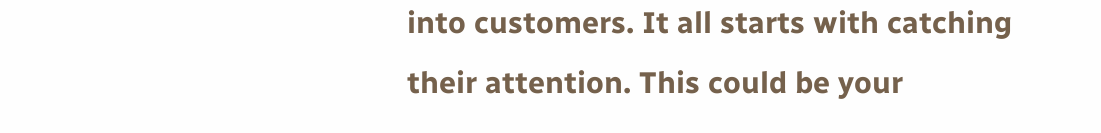into customers. It all starts with catching their attention. This could be your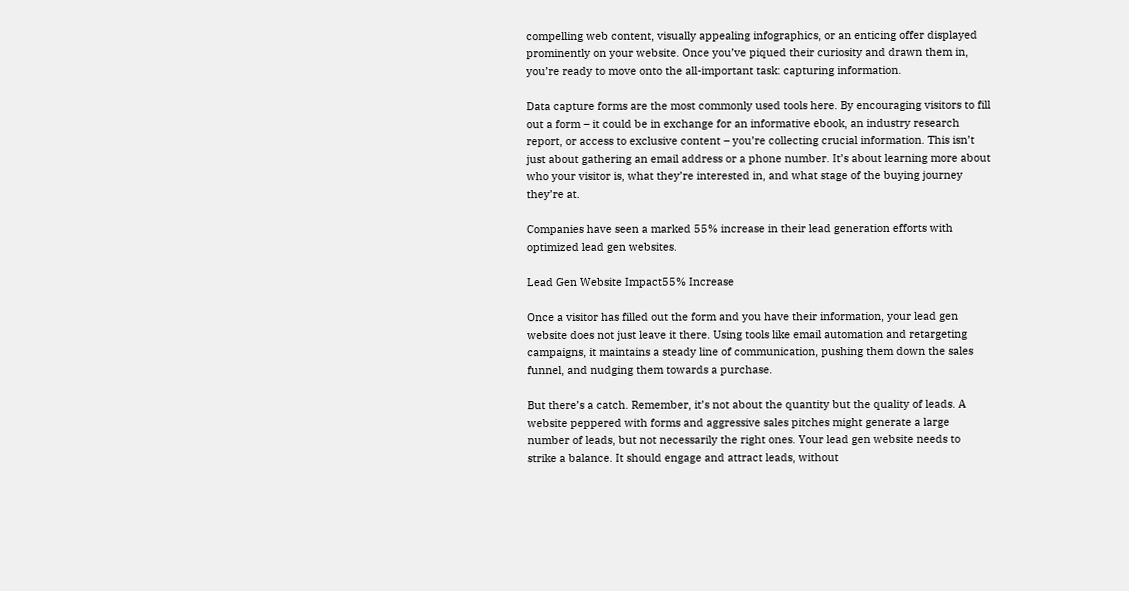compelling web content, visually appealing infographics, or an enticing offer displayed prominently on your website. Once you’ve piqued their curiosity and drawn them in, you’re ready to move onto the all-important task: capturing information.

Data capture forms are the most commonly used tools here. By encouraging visitors to fill out a form – it could be in exchange for an informative ebook, an industry research report, or access to exclusive content – you’re collecting crucial information. This isn’t just about gathering an email address or a phone number. It’s about learning more about who your visitor is, what they’re interested in, and what stage of the buying journey they’re at.

Companies have seen a marked 55% increase in their lead generation efforts with optimized lead gen websites.

Lead Gen Website Impact55% Increase

Once a visitor has filled out the form and you have their information, your lead gen website does not just leave it there. Using tools like email automation and retargeting campaigns, it maintains a steady line of communication, pushing them down the sales funnel, and nudging them towards a purchase.

But there’s a catch. Remember, it’s not about the quantity but the quality of leads. A website peppered with forms and aggressive sales pitches might generate a large number of leads, but not necessarily the right ones. Your lead gen website needs to strike a balance. It should engage and attract leads, without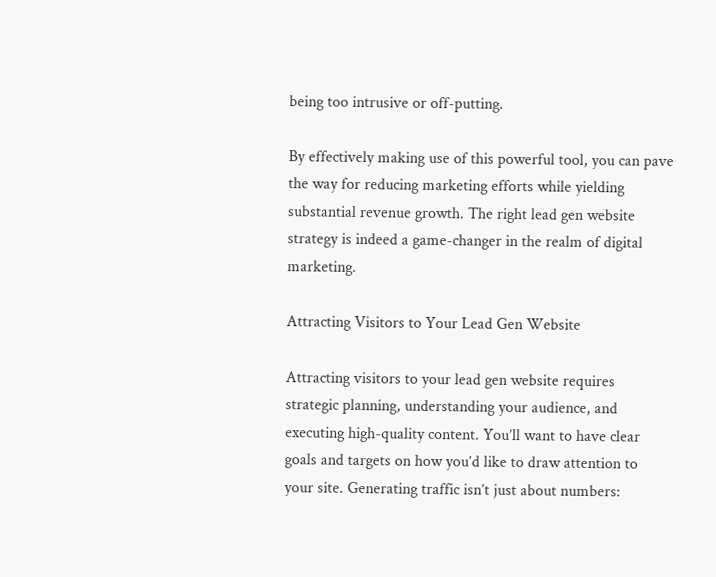being too intrusive or off-putting.

By effectively making use of this powerful tool, you can pave the way for reducing marketing efforts while yielding substantial revenue growth. The right lead gen website strategy is indeed a game-changer in the realm of digital marketing.

Attracting Visitors to Your Lead Gen Website

Attracting visitors to your lead gen website requires strategic planning, understanding your audience, and executing high-quality content. You’ll want to have clear goals and targets on how you’d like to draw attention to your site. Generating traffic isn’t just about numbers: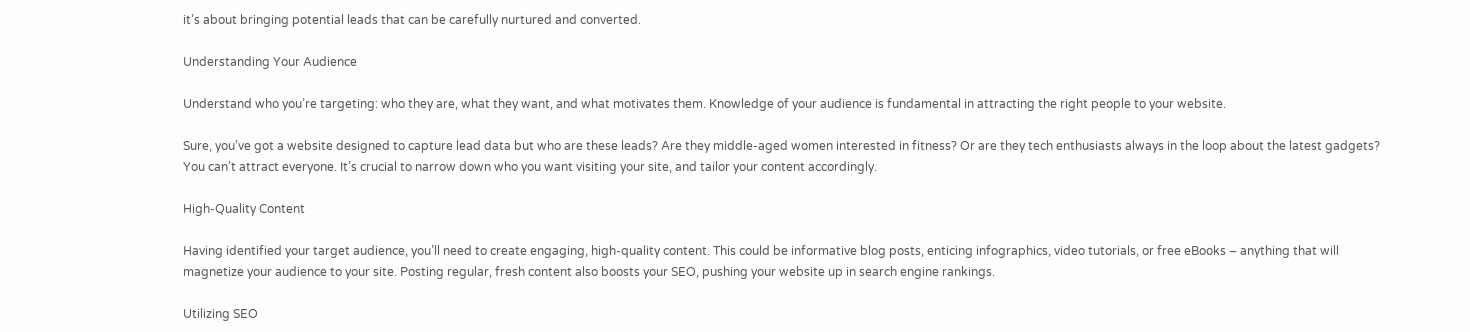it’s about bringing potential leads that can be carefully nurtured and converted.

Understanding Your Audience

Understand who you’re targeting: who they are, what they want, and what motivates them. Knowledge of your audience is fundamental in attracting the right people to your website.

Sure, you’ve got a website designed to capture lead data but who are these leads? Are they middle-aged women interested in fitness? Or are they tech enthusiasts always in the loop about the latest gadgets? You can’t attract everyone. It’s crucial to narrow down who you want visiting your site, and tailor your content accordingly.

High-Quality Content

Having identified your target audience, you’ll need to create engaging, high-quality content. This could be informative blog posts, enticing infographics, video tutorials, or free eBooks – anything that will magnetize your audience to your site. Posting regular, fresh content also boosts your SEO, pushing your website up in search engine rankings.

Utilizing SEO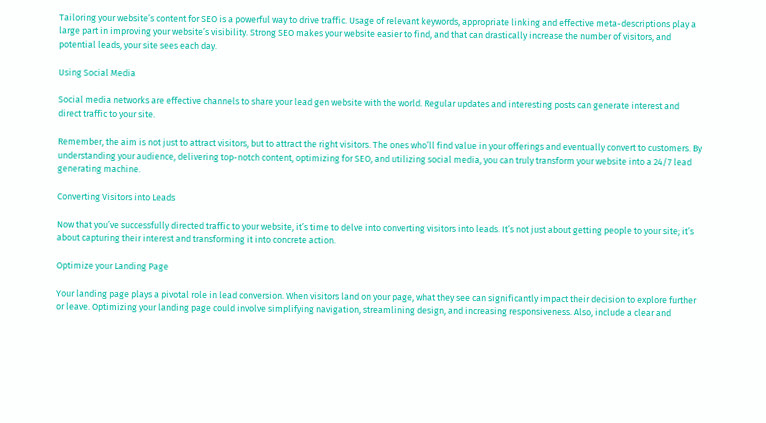Tailoring your website’s content for SEO is a powerful way to drive traffic. Usage of relevant keywords, appropriate linking and effective meta-descriptions play a large part in improving your website’s visibility. Strong SEO makes your website easier to find, and that can drastically increase the number of visitors, and potential leads, your site sees each day.

Using Social Media

Social media networks are effective channels to share your lead gen website with the world. Regular updates and interesting posts can generate interest and direct traffic to your site.

Remember, the aim is not just to attract visitors, but to attract the right visitors. The ones who’ll find value in your offerings and eventually convert to customers. By understanding your audience, delivering top-notch content, optimizing for SEO, and utilizing social media, you can truly transform your website into a 24/7 lead generating machine.

Converting Visitors into Leads

Now that you’ve successfully directed traffic to your website, it’s time to delve into converting visitors into leads. It’s not just about getting people to your site; it’s about capturing their interest and transforming it into concrete action.

Optimize your Landing Page

Your landing page plays a pivotal role in lead conversion. When visitors land on your page, what they see can significantly impact their decision to explore further or leave. Optimizing your landing page could involve simplifying navigation, streamlining design, and increasing responsiveness. Also, include a clear and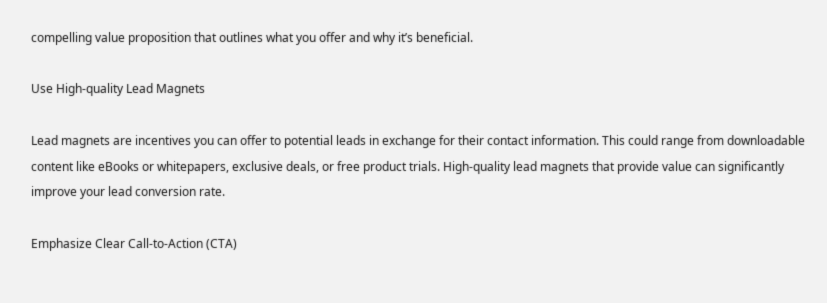compelling value proposition that outlines what you offer and why it’s beneficial.

Use High-quality Lead Magnets

Lead magnets are incentives you can offer to potential leads in exchange for their contact information. This could range from downloadable content like eBooks or whitepapers, exclusive deals, or free product trials. High-quality lead magnets that provide value can significantly improve your lead conversion rate.

Emphasize Clear Call-to-Action (CTA)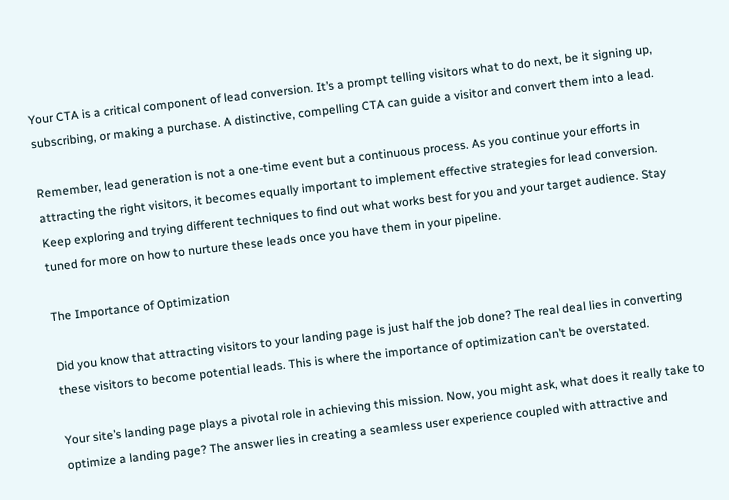Your CTA is a critical component of lead conversion. It’s a prompt telling visitors what to do next, be it signing up, subscribing, or making a purchase. A distinctive, compelling CTA can guide a visitor and convert them into a lead.

Remember, lead generation is not a one-time event but a continuous process. As you continue your efforts in attracting the right visitors, it becomes equally important to implement effective strategies for lead conversion. Keep exploring and trying different techniques to find out what works best for you and your target audience. Stay tuned for more on how to nurture these leads once you have them in your pipeline.

The Importance of Optimization

Did you know that attracting visitors to your landing page is just half the job done? The real deal lies in converting these visitors to become potential leads. This is where the importance of optimization can’t be overstated.

Your site’s landing page plays a pivotal role in achieving this mission. Now, you might ask, what does it really take to optimize a landing page? The answer lies in creating a seamless user experience coupled with attractive and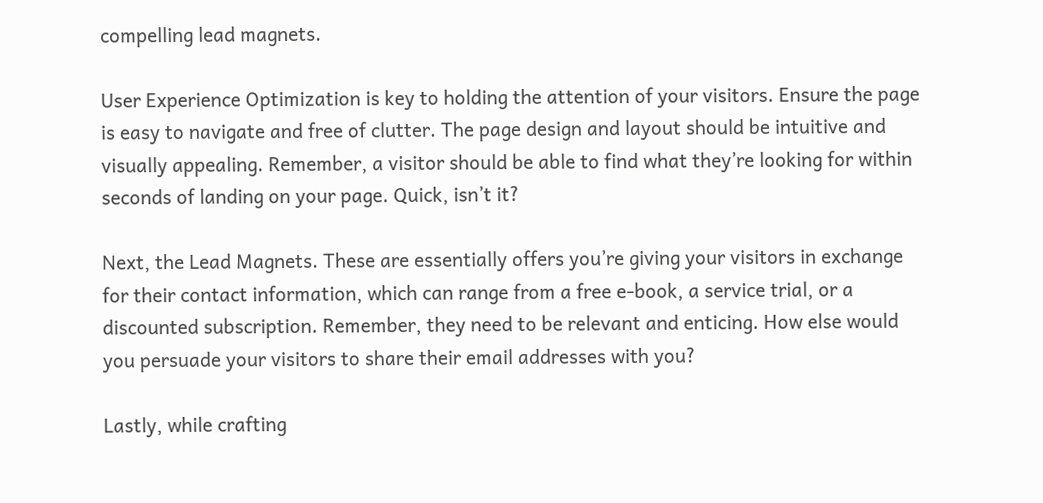compelling lead magnets.

User Experience Optimization is key to holding the attention of your visitors. Ensure the page is easy to navigate and free of clutter. The page design and layout should be intuitive and visually appealing. Remember, a visitor should be able to find what they’re looking for within seconds of landing on your page. Quick, isn’t it?

Next, the Lead Magnets. These are essentially offers you’re giving your visitors in exchange for their contact information, which can range from a free e-book, a service trial, or a discounted subscription. Remember, they need to be relevant and enticing. How else would you persuade your visitors to share their email addresses with you?

Lastly, while crafting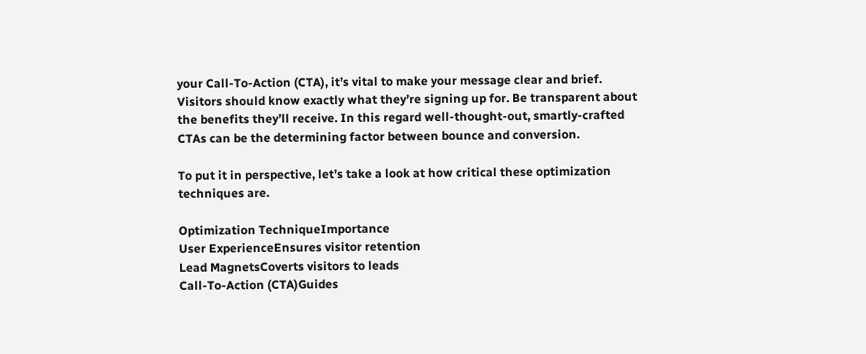your Call-To-Action (CTA), it’s vital to make your message clear and brief. Visitors should know exactly what they’re signing up for. Be transparent about the benefits they’ll receive. In this regard well-thought-out, smartly-crafted CTAs can be the determining factor between bounce and conversion.

To put it in perspective, let’s take a look at how critical these optimization techniques are.

Optimization TechniqueImportance
User ExperienceEnsures visitor retention
Lead MagnetsCoverts visitors to leads
Call-To-Action (CTA)Guides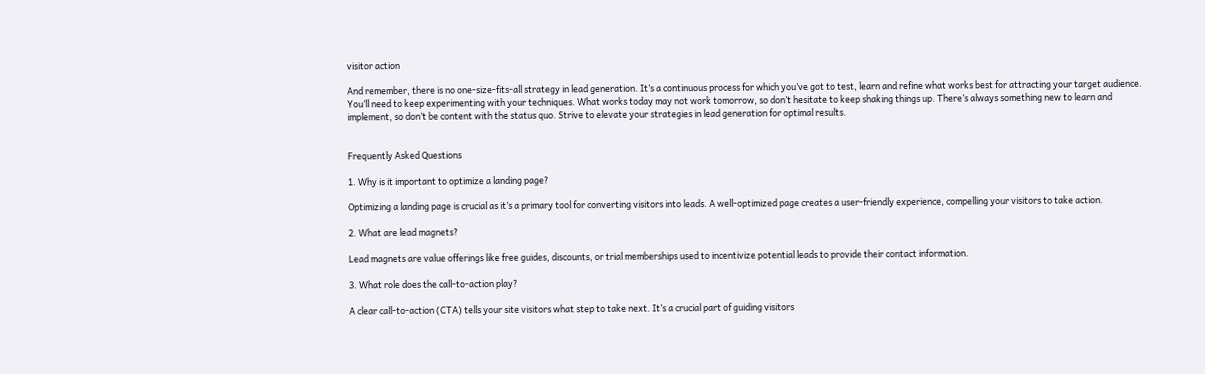visitor action

And remember, there is no one-size-fits-all strategy in lead generation. It’s a continuous process for which you’ve got to test, learn and refine what works best for attracting your target audience. You’ll need to keep experimenting with your techniques. What works today may not work tomorrow, so don’t hesitate to keep shaking things up. There’s always something new to learn and implement, so don’t be content with the status quo. Strive to elevate your strategies in lead generation for optimal results.


Frequently Asked Questions

1. Why is it important to optimize a landing page?

Optimizing a landing page is crucial as it’s a primary tool for converting visitors into leads. A well-optimized page creates a user-friendly experience, compelling your visitors to take action.

2. What are lead magnets?

Lead magnets are value offerings like free guides, discounts, or trial memberships used to incentivize potential leads to provide their contact information.

3. What role does the call-to-action play?

A clear call-to-action (CTA) tells your site visitors what step to take next. It’s a crucial part of guiding visitors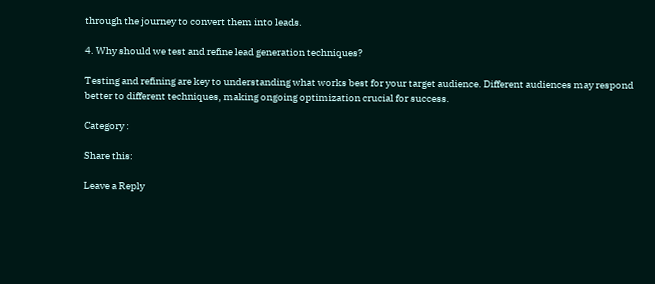through the journey to convert them into leads.

4. Why should we test and refine lead generation techniques?

Testing and refining are key to understanding what works best for your target audience. Different audiences may respond better to different techniques, making ongoing optimization crucial for success.

Category :

Share this:

Leave a Reply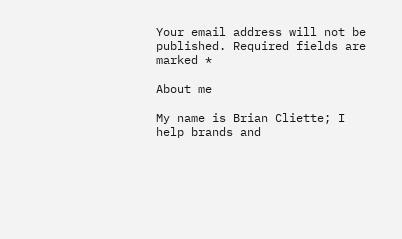Your email address will not be published. Required fields are marked *

About me

My name is Brian Cliette; I help brands and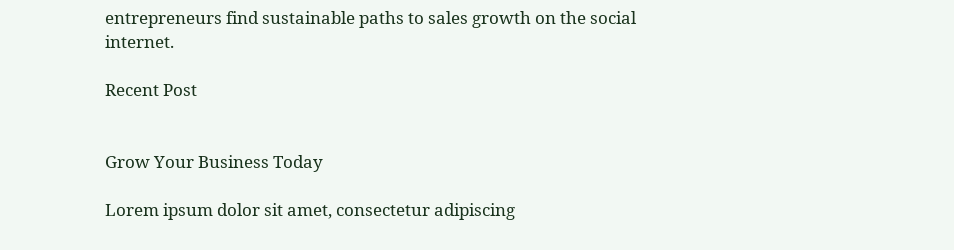entrepreneurs find sustainable paths to sales growth on the social internet.

Recent Post


Grow Your Business Today

Lorem ipsum dolor sit amet, consectetur adipiscing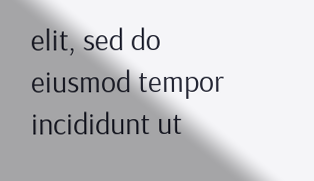elit, sed do eiusmod tempor incididunt ut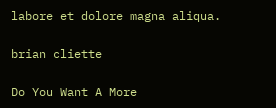labore et dolore magna aliqua.

brian cliette

Do You Want A More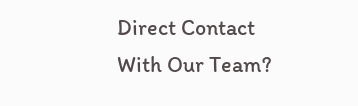Direct Contact With Our Team?